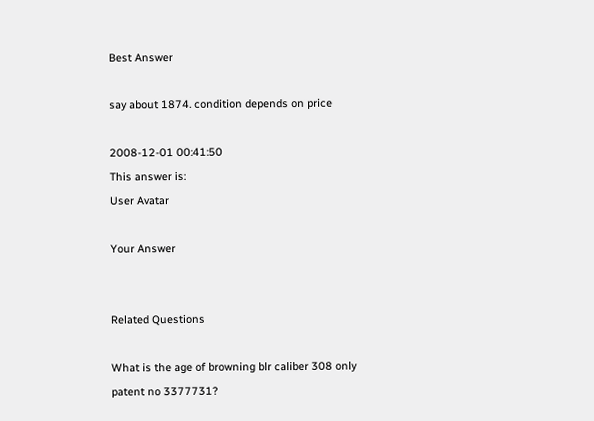Best Answer

say about 1874. condition depends on price

2008-12-01 00:41:50
This answer is:
User Avatar

Your Answer


Related Questions

What is the age of browning blr caliber 308 only patent no 3377731?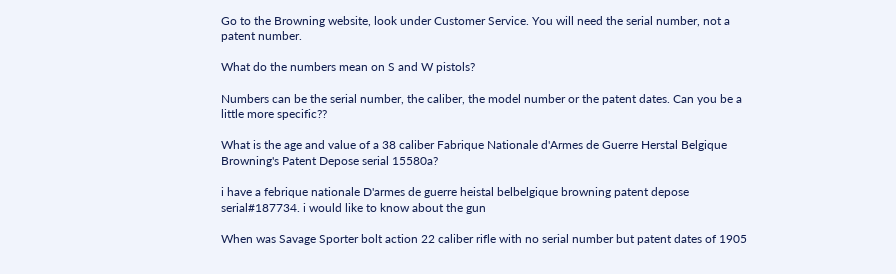Go to the Browning website, look under Customer Service. You will need the serial number, not a patent number.

What do the numbers mean on S and W pistols?

Numbers can be the serial number, the caliber, the model number or the patent dates. Can you be a little more specific??

What is the age and value of a 38 caliber Fabrique Nationale d'Armes de Guerre Herstal Belgique Browning's Patent Depose serial 15580a?

i have a febrique nationale D'armes de guerre heistal belbelgique browning patent depose serial#187734. i would like to know about the gun

When was Savage Sporter bolt action 22 caliber rifle with no serial number but patent dates of 1905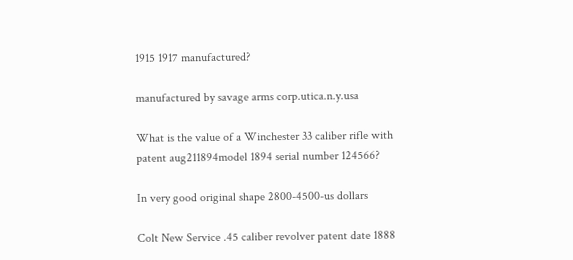1915 1917 manufactured?

manufactured by savage arms corp.utica.n.y.usa

What is the value of a Winchester 33 caliber rifle with patent aug211894model 1894 serial number 124566?

In very good original shape 2800-4500-us dollars

Colt New Service .45 caliber revolver patent date 1888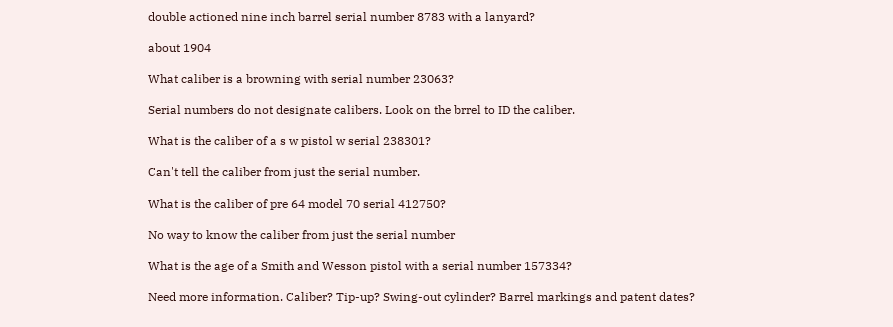double actioned nine inch barrel serial number 8783 with a lanyard?

about 1904

What caliber is a browning with serial number 23063?

Serial numbers do not designate calibers. Look on the brrel to ID the caliber.

What is the caliber of a s w pistol w serial 238301?

Can't tell the caliber from just the serial number.

What is the caliber of pre 64 model 70 serial 412750?

No way to know the caliber from just the serial number

What is the age of a Smith and Wesson pistol with a serial number 157334?

Need more information. Caliber? Tip-up? Swing-out cylinder? Barrel markings and patent dates?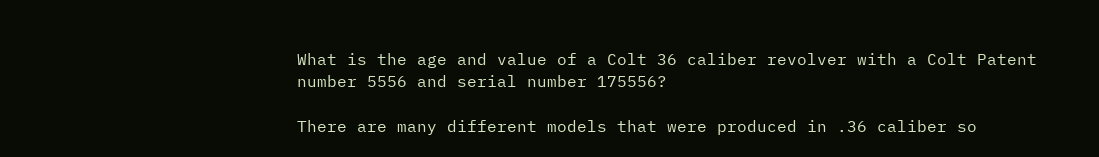What is the age and value of a Colt 36 caliber revolver with a Colt Patent number 5556 and serial number 175556?

There are many different models that were produced in .36 caliber so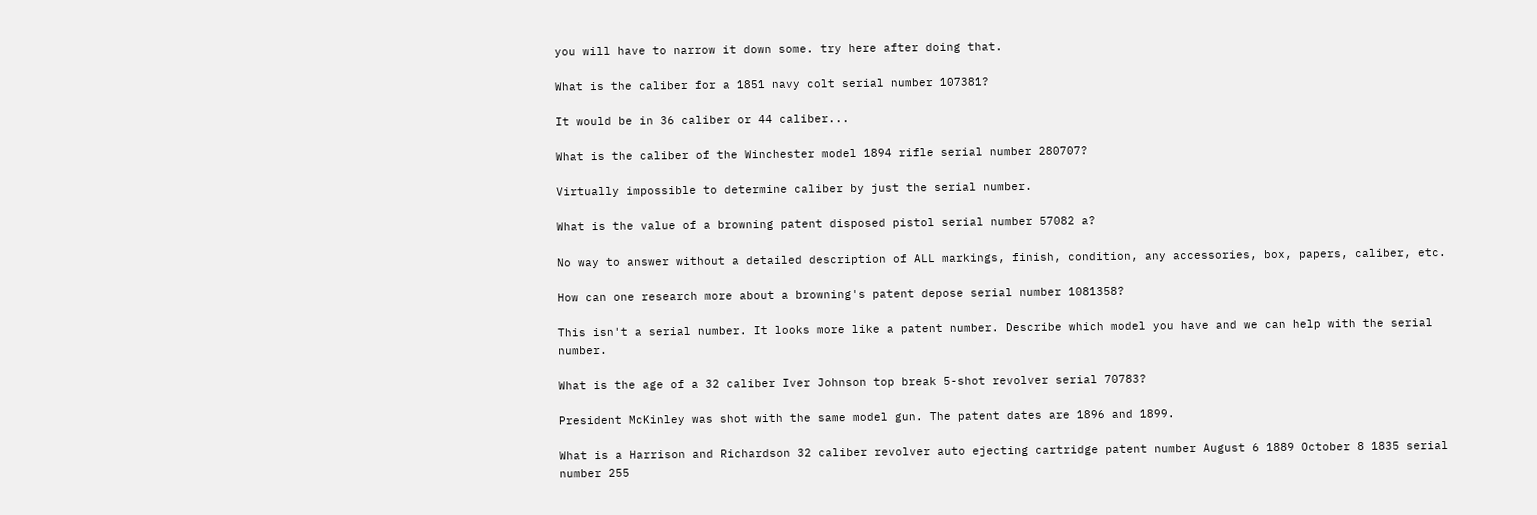you will have to narrow it down some. try here after doing that.

What is the caliber for a 1851 navy colt serial number 107381?

It would be in 36 caliber or 44 caliber...

What is the caliber of the Winchester model 1894 rifle serial number 280707?

Virtually impossible to determine caliber by just the serial number.

What is the value of a browning patent disposed pistol serial number 57082 a?

No way to answer without a detailed description of ALL markings, finish, condition, any accessories, box, papers, caliber, etc.

How can one research more about a browning's patent depose serial number 1081358?

This isn't a serial number. It looks more like a patent number. Describe which model you have and we can help with the serial number.

What is the age of a 32 caliber Iver Johnson top break 5-shot revolver serial 70783?

President McKinley was shot with the same model gun. The patent dates are 1896 and 1899.

What is a Harrison and Richardson 32 caliber revolver auto ejecting cartridge patent number August 6 1889 October 8 1835 serial number 255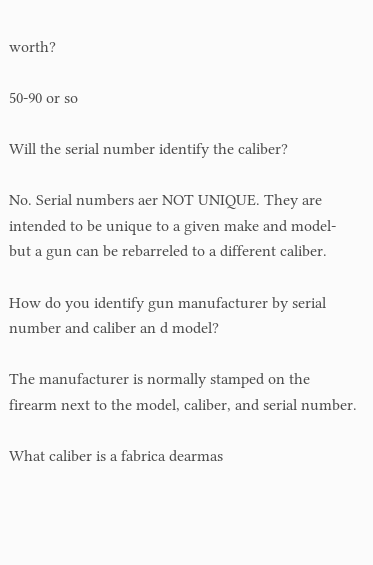worth?

50-90 or so

Will the serial number identify the caliber?

No. Serial numbers aer NOT UNIQUE. They are intended to be unique to a given make and model- but a gun can be rebarreled to a different caliber.

How do you identify gun manufacturer by serial number and caliber an d model?

The manufacturer is normally stamped on the firearm next to the model, caliber, and serial number.

What caliber is a fabrica dearmas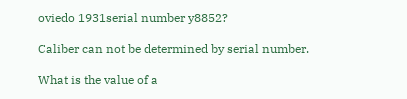oviedo 1931serial number y8852?

Caliber can not be determined by serial number.

What is the value of a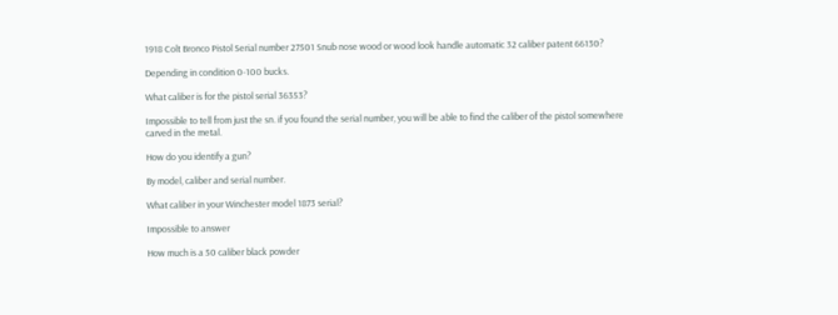1918 Colt Bronco Pistol Serial number 27501 Snub nose wood or wood look handle automatic 32 caliber patent 66130?

Depending in condition 0-100 bucks.

What caliber is for the pistol serial 36353?

Impossible to tell from just the sn. if you found the serial number, you will be able to find the caliber of the pistol somewhere carved in the metal.

How do you identify a gun?

By model, caliber and serial number.

What caliber in your Winchester model 1873 serial?

Impossible to answer

How much is a 50 caliber black powder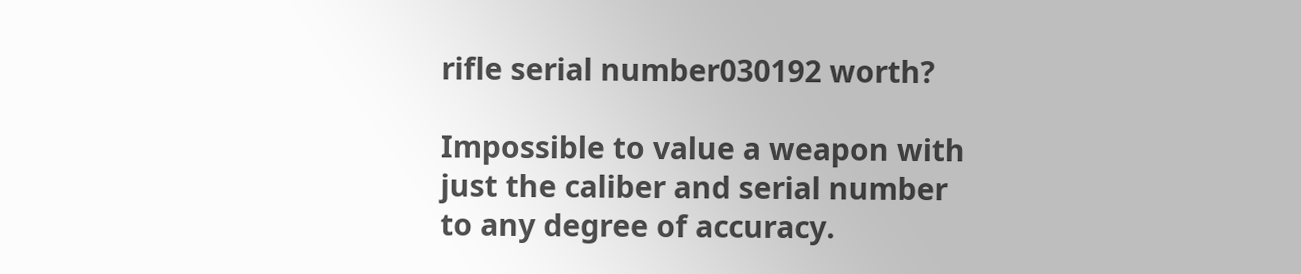rifle serial number030192 worth?

Impossible to value a weapon with just the caliber and serial number to any degree of accuracy.